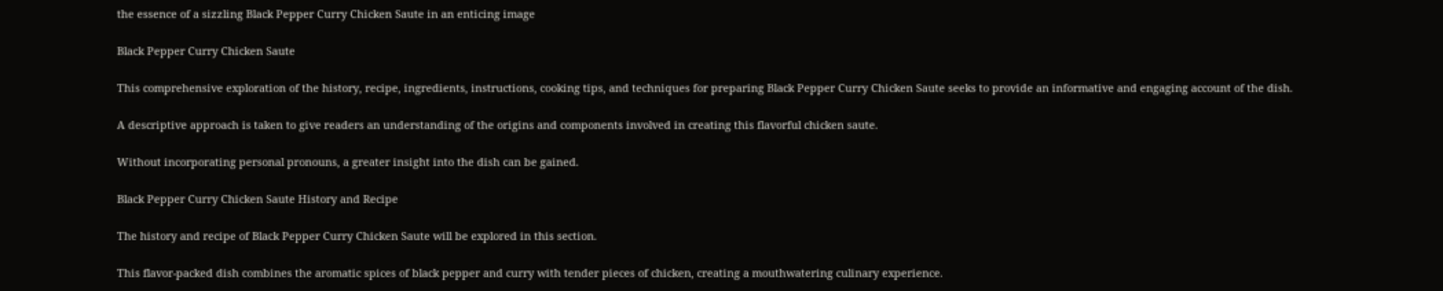the essence of a sizzling Black Pepper Curry Chicken Saute in an enticing image

Black Pepper Curry Chicken Saute

This comprehensive exploration of the history, recipe, ingredients, instructions, cooking tips, and techniques for preparing Black Pepper Curry Chicken Saute seeks to provide an informative and engaging account of the dish.

A descriptive approach is taken to give readers an understanding of the origins and components involved in creating this flavorful chicken saute.

Without incorporating personal pronouns, a greater insight into the dish can be gained.

Black Pepper Curry Chicken Saute History and Recipe

The history and recipe of Black Pepper Curry Chicken Saute will be explored in this section.

This flavor-packed dish combines the aromatic spices of black pepper and curry with tender pieces of chicken, creating a mouthwatering culinary experience.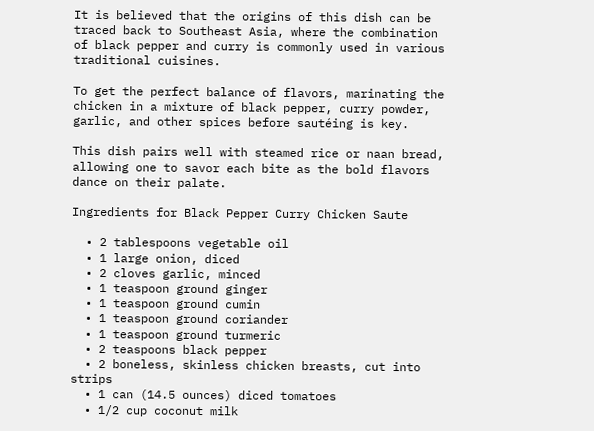It is believed that the origins of this dish can be traced back to Southeast Asia, where the combination of black pepper and curry is commonly used in various traditional cuisines.

To get the perfect balance of flavors, marinating the chicken in a mixture of black pepper, curry powder, garlic, and other spices before sautéing is key.

This dish pairs well with steamed rice or naan bread, allowing one to savor each bite as the bold flavors dance on their palate.

Ingredients for Black Pepper Curry Chicken Saute

  • 2 tablespoons vegetable oil
  • 1 large onion, diced
  • 2 cloves garlic, minced
  • 1 teaspoon ground ginger
  • 1 teaspoon ground cumin
  • 1 teaspoon ground coriander
  • 1 teaspoon ground turmeric
  • 2 teaspoons black pepper
  • 2 boneless, skinless chicken breasts, cut into strips
  • 1 can (14.5 ounces) diced tomatoes
  • 1/2 cup coconut milk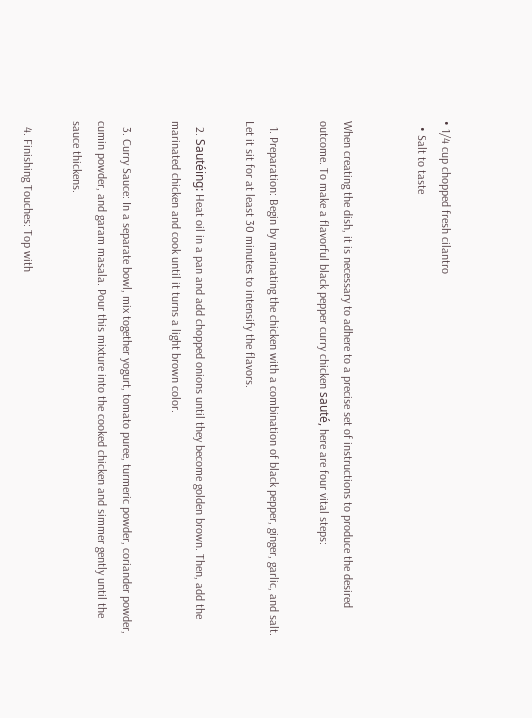• 1/4 cup chopped fresh cilantro
  • Salt to taste


When creating the dish, it is necessary to adhere to a precise set of instructions to produce the desired outcome. To make a flavorful black pepper curry chicken sauté, here are four vital steps:

  1. Preparation: Begin by marinating the chicken with a combination of black pepper, ginger, garlic, and salt. Let it sit for at least 30 minutes to intensify the flavors.

  2. Sautéing: Heat oil in a pan and add chopped onions until they become golden brown. Then, add the marinated chicken and cook until it turns a light brown color.

  3. Curry Sauce: In a separate bowl, mix together yogurt, tomato puree, turmeric powder, coriander powder, cumin powder, and garam masala. Pour this mixture into the cooked chicken and simmer gently until the sauce thickens.

  4. Finishing Touches: Top with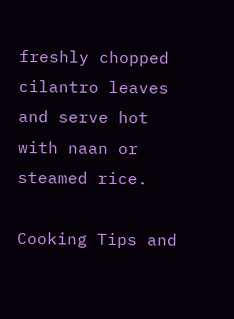freshly chopped cilantro leaves and serve hot with naan or steamed rice.

Cooking Tips and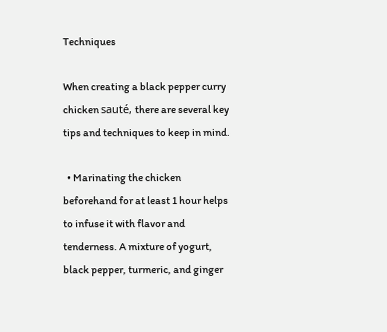Techniques

When creating a black pepper curry chicken sauté, there are several key tips and techniques to keep in mind.

  • Marinating the chicken beforehand for at least 1 hour helps to infuse it with flavor and tenderness. A mixture of yogurt, black pepper, turmeric, and ginger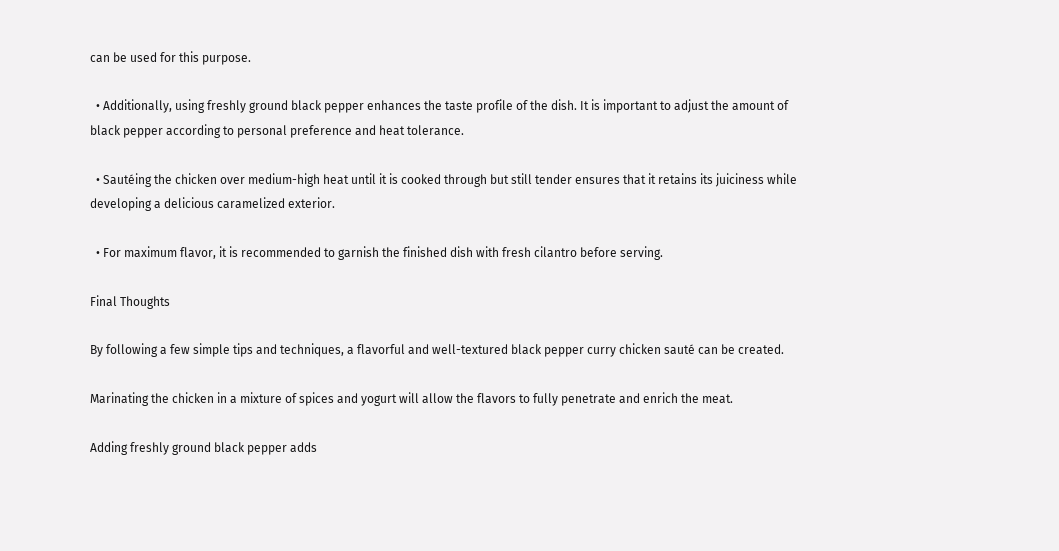can be used for this purpose.

  • Additionally, using freshly ground black pepper enhances the taste profile of the dish. It is important to adjust the amount of black pepper according to personal preference and heat tolerance.

  • Sautéing the chicken over medium-high heat until it is cooked through but still tender ensures that it retains its juiciness while developing a delicious caramelized exterior.

  • For maximum flavor, it is recommended to garnish the finished dish with fresh cilantro before serving.

Final Thoughts

By following a few simple tips and techniques, a flavorful and well-textured black pepper curry chicken sauté can be created.

Marinating the chicken in a mixture of spices and yogurt will allow the flavors to fully penetrate and enrich the meat.

Adding freshly ground black pepper adds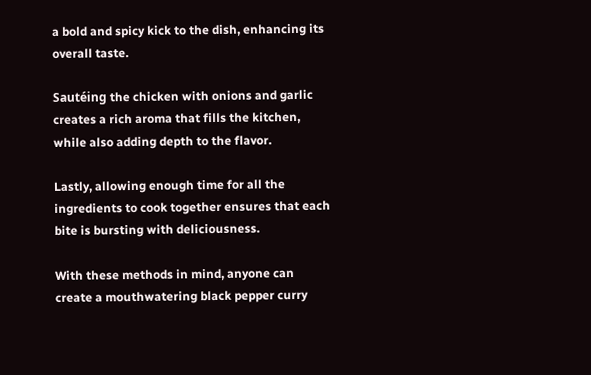a bold and spicy kick to the dish, enhancing its overall taste.

Sautéing the chicken with onions and garlic creates a rich aroma that fills the kitchen, while also adding depth to the flavor.

Lastly, allowing enough time for all the ingredients to cook together ensures that each bite is bursting with deliciousness.

With these methods in mind, anyone can create a mouthwatering black pepper curry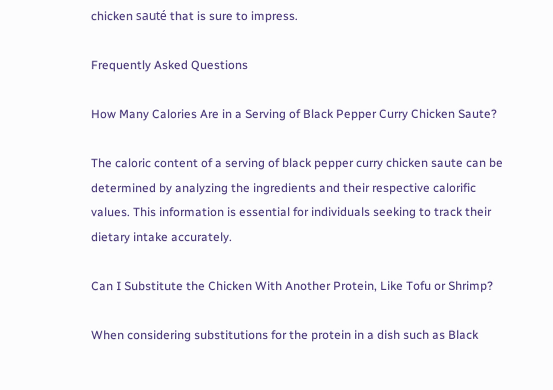chicken sauté that is sure to impress.

Frequently Asked Questions

How Many Calories Are in a Serving of Black Pepper Curry Chicken Saute?

The caloric content of a serving of black pepper curry chicken saute can be determined by analyzing the ingredients and their respective calorific values. This information is essential for individuals seeking to track their dietary intake accurately.

Can I Substitute the Chicken With Another Protein, Like Tofu or Shrimp?

When considering substitutions for the protein in a dish such as Black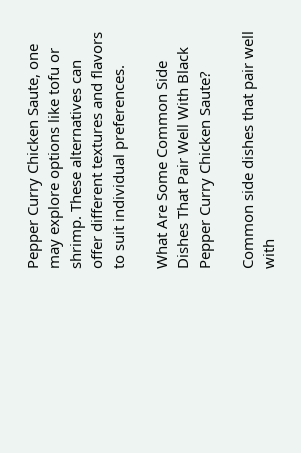Pepper Curry Chicken Saute, one may explore options like tofu or shrimp. These alternatives can offer different textures and flavors to suit individual preferences.

What Are Some Common Side Dishes That Pair Well With Black Pepper Curry Chicken Saute?

Common side dishes that pair well with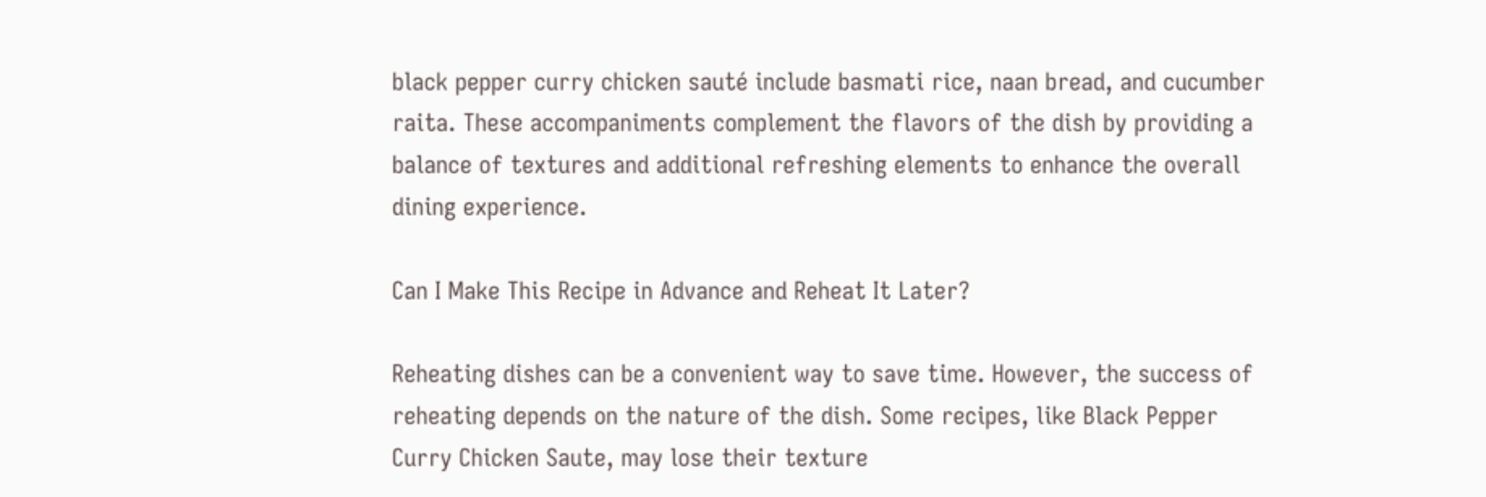black pepper curry chicken sauté include basmati rice, naan bread, and cucumber raita. These accompaniments complement the flavors of the dish by providing a balance of textures and additional refreshing elements to enhance the overall dining experience.

Can I Make This Recipe in Advance and Reheat It Later?

Reheating dishes can be a convenient way to save time. However, the success of reheating depends on the nature of the dish. Some recipes, like Black Pepper Curry Chicken Saute, may lose their texture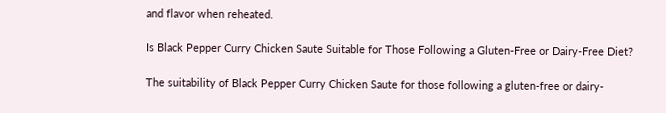and flavor when reheated.

Is Black Pepper Curry Chicken Saute Suitable for Those Following a Gluten-Free or Dairy-Free Diet?

The suitability of Black Pepper Curry Chicken Saute for those following a gluten-free or dairy-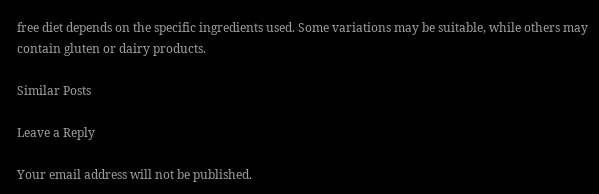free diet depends on the specific ingredients used. Some variations may be suitable, while others may contain gluten or dairy products.

Similar Posts

Leave a Reply

Your email address will not be published.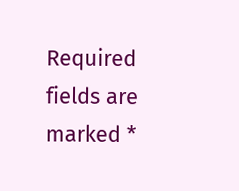Required fields are marked *